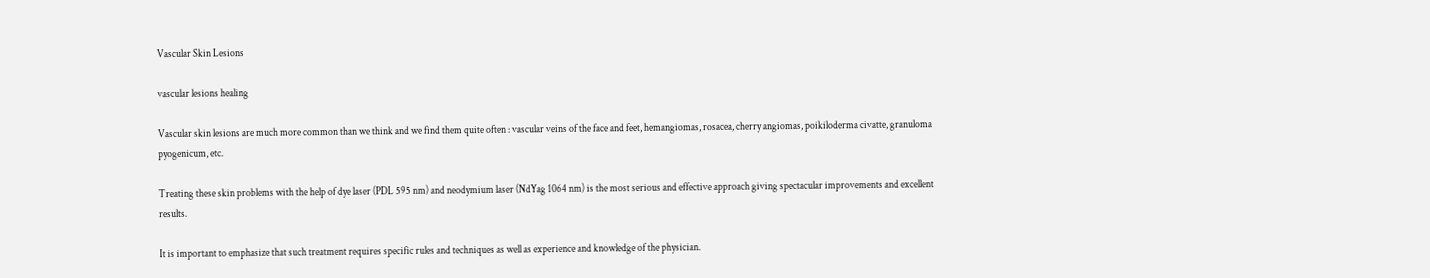Vascular Skin Lesions

vascular lesions healing

Vascular skin lesions are much more common than we think and we find them quite often : vascular veins of the face and feet, hemangiomas, rosacea, cherry angiomas, poikiloderma civatte, granuloma pyogenicum, etc.

Treating these skin problems with the help of dye laser (PDL 595 nm) and neodymium laser (NdYag 1064 nm) is the most serious and effective approach giving spectacular improvements and excellent results.

It is important to emphasize that such treatment requires specific rules and techniques as well as experience and knowledge of the physician.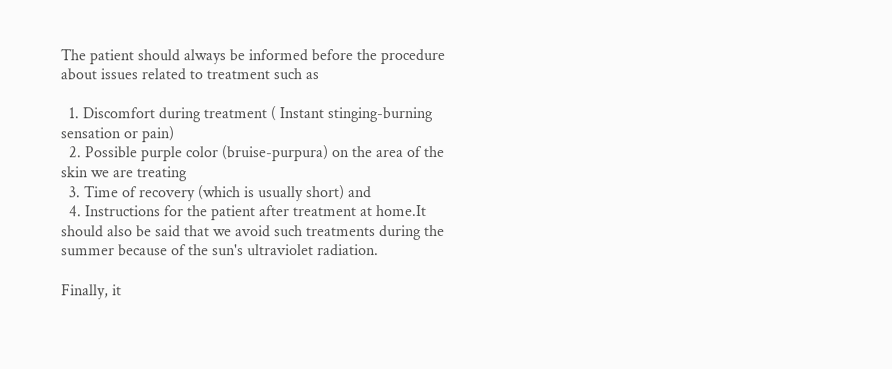The patient should always be informed before the procedure about issues related to treatment such as

  1. Discomfort during treatment ( Instant stinging-burning sensation or pain)
  2. Possible purple color (bruise-purpura) on the area of the skin we are treating
  3. Time of recovery (which is usually short) and
  4. Instructions for the patient after treatment at home.It should also be said that we avoid such treatments during the summer because of the sun's ultraviolet radiation.

Finally, it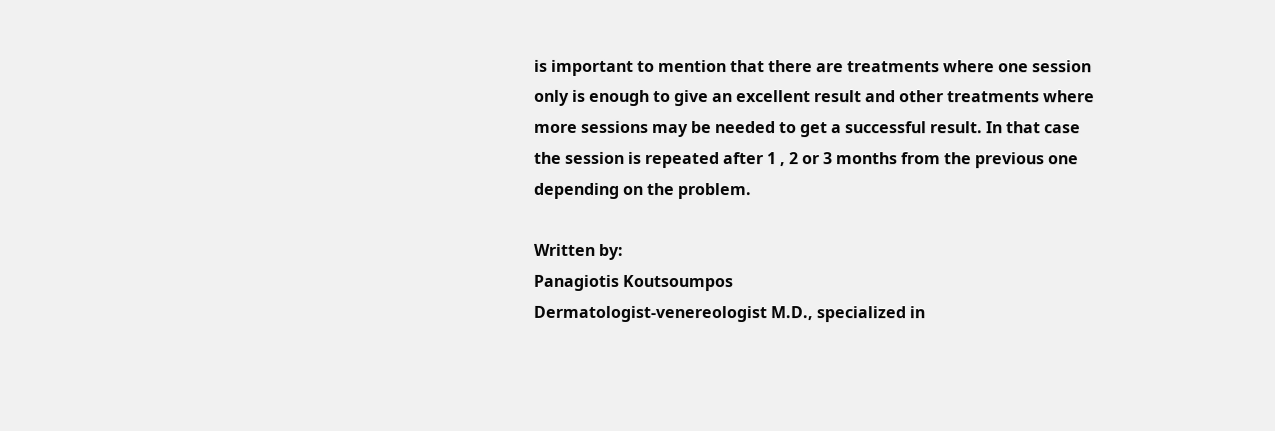is important to mention that there are treatments where one session only is enough to give an excellent result and other treatments where more sessions may be needed to get a successful result. In that case the session is repeated after 1 , 2 or 3 months from the previous one depending on the problem.

Written by:
Panagiotis Koutsoumpos
Dermatologist-venereologist M.D., specialized in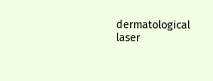dermatological laser